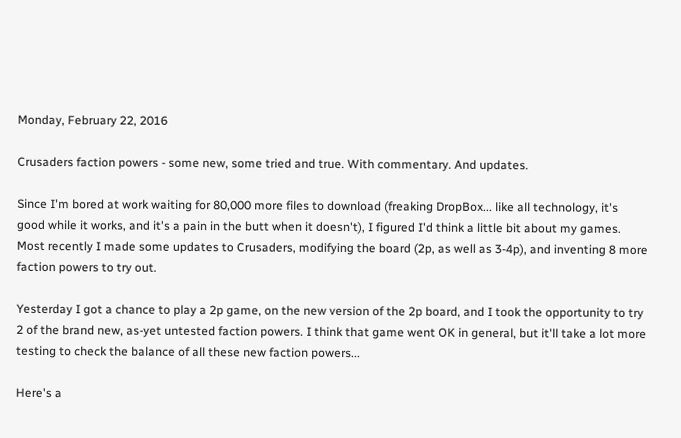Monday, February 22, 2016

Crusaders faction powers - some new, some tried and true. With commentary. And updates.

Since I'm bored at work waiting for 80,000 more files to download (freaking DropBox... like all technology, it's good while it works, and it's a pain in the butt when it doesn't), I figured I'd think a little bit about my games. Most recently I made some updates to Crusaders, modifying the board (2p, as well as 3-4p), and inventing 8 more faction powers to try out.

Yesterday I got a chance to play a 2p game, on the new version of the 2p board, and I took the opportunity to try 2 of the brand new, as-yet untested faction powers. I think that game went OK in general, but it'll take a lot more testing to check the balance of all these new faction powers...

Here's a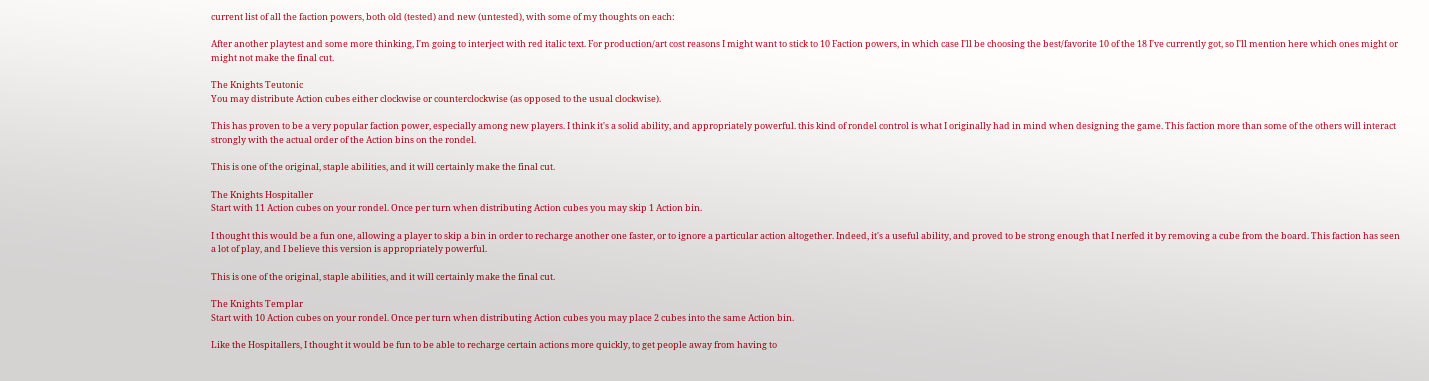current list of all the faction powers, both old (tested) and new (untested), with some of my thoughts on each:

After another playtest and some more thinking, I'm going to interject with red italic text. For production/art cost reasons I might want to stick to 10 Faction powers, in which case I'll be choosing the best/favorite 10 of the 18 I've currently got, so I'll mention here which ones might or might not make the final cut.

The Knights Teutonic
You may distribute Action cubes either clockwise or counterclockwise (as opposed to the usual clockwise).

This has proven to be a very popular faction power, especially among new players. I think it's a solid ability, and appropriately powerful. this kind of rondel control is what I originally had in mind when designing the game. This faction more than some of the others will interact strongly with the actual order of the Action bins on the rondel.

This is one of the original, staple abilities, and it will certainly make the final cut.

The Knights Hospitaller
Start with 11 Action cubes on your rondel. Once per turn when distributing Action cubes you may skip 1 Action bin.

I thought this would be a fun one, allowing a player to skip a bin in order to recharge another one faster, or to ignore a particular action altogether. Indeed, it's a useful ability, and proved to be strong enough that I nerfed it by removing a cube from the board. This faction has seen a lot of play, and I believe this version is appropriately powerful.

This is one of the original, staple abilities, and it will certainly make the final cut.

The Knights Templar
Start with 10 Action cubes on your rondel. Once per turn when distributing Action cubes you may place 2 cubes into the same Action bin.

Like the Hospitallers, I thought it would be fun to be able to recharge certain actions more quickly, to get people away from having to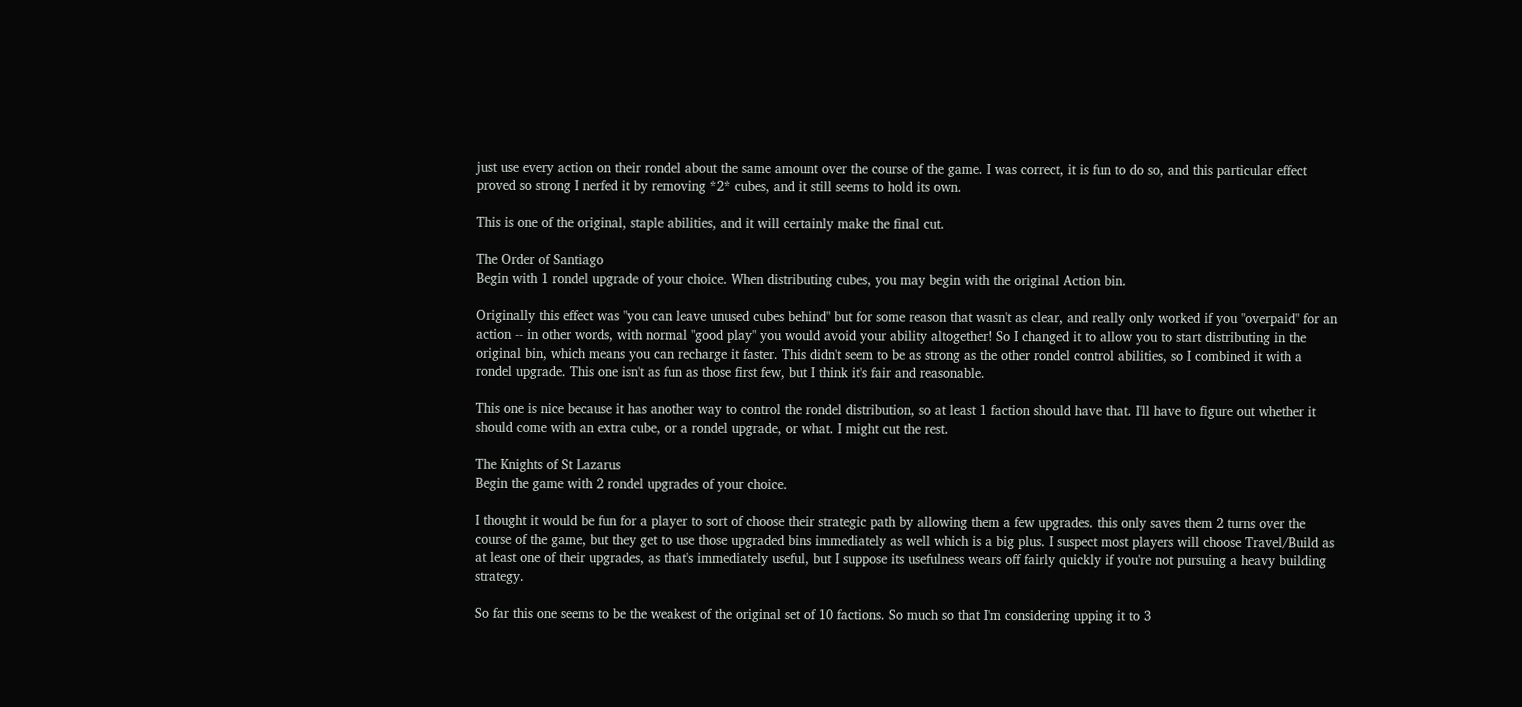just use every action on their rondel about the same amount over the course of the game. I was correct, it is fun to do so, and this particular effect proved so strong I nerfed it by removing *2* cubes, and it still seems to hold its own.

This is one of the original, staple abilities, and it will certainly make the final cut.

The Order of Santiago
Begin with 1 rondel upgrade of your choice. When distributing cubes, you may begin with the original Action bin.

Originally this effect was "you can leave unused cubes behind" but for some reason that wasn't as clear, and really only worked if you "overpaid" for an action -- in other words, with normal "good play" you would avoid your ability altogether! So I changed it to allow you to start distributing in the original bin, which means you can recharge it faster. This didn't seem to be as strong as the other rondel control abilities, so I combined it with a rondel upgrade. This one isn't as fun as those first few, but I think it's fair and reasonable.

This one is nice because it has another way to control the rondel distribution, so at least 1 faction should have that. I'll have to figure out whether it should come with an extra cube, or a rondel upgrade, or what. I might cut the rest.

The Knights of St Lazarus
Begin the game with 2 rondel upgrades of your choice.

I thought it would be fun for a player to sort of choose their strategic path by allowing them a few upgrades. this only saves them 2 turns over the course of the game, but they get to use those upgraded bins immediately as well which is a big plus. I suspect most players will choose Travel/Build as at least one of their upgrades, as that's immediately useful, but I suppose its usefulness wears off fairly quickly if you're not pursuing a heavy building strategy.

So far this one seems to be the weakest of the original set of 10 factions. So much so that I'm considering upping it to 3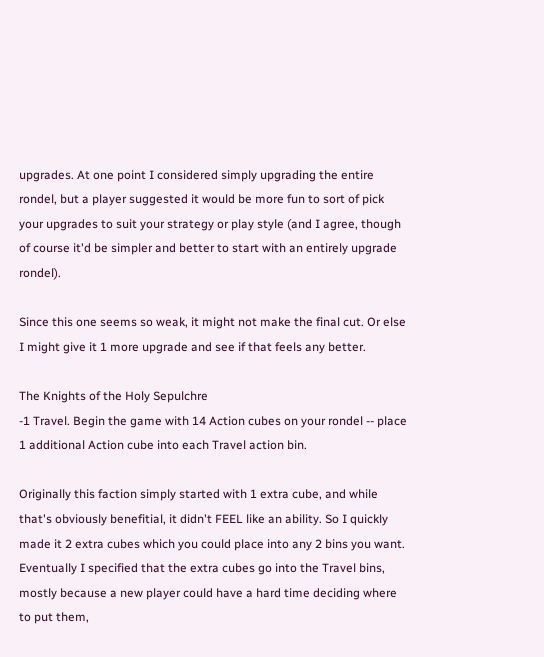upgrades. At one point I considered simply upgrading the entire rondel, but a player suggested it would be more fun to sort of pick your upgrades to suit your strategy or play style (and I agree, though of course it'd be simpler and better to start with an entirely upgrade rondel).

Since this one seems so weak, it might not make the final cut. Or else I might give it 1 more upgrade and see if that feels any better.

The Knights of the Holy Sepulchre
-1 Travel. Begin the game with 14 Action cubes on your rondel -- place 1 additional Action cube into each Travel action bin.

Originally this faction simply started with 1 extra cube, and while that's obviously benefitial, it didn't FEEL like an ability. So I quickly made it 2 extra cubes which you could place into any 2 bins you want. Eventually I specified that the extra cubes go into the Travel bins, mostly because a new player could have a hard time deciding where to put them,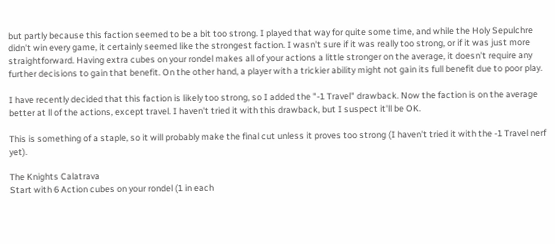but partly because this faction seemed to be a bit too strong. I played that way for quite some time, and while the Holy Sepulchre didn't win every game, it certainly seemed like the strongest faction. I wasn't sure if it was really too strong, or if it was just more straightforward. Having extra cubes on your rondel makes all of your actions a little stronger on the average, it doesn't require any further decisions to gain that benefit. On the other hand, a player with a trickier ability might not gain its full benefit due to poor play.

I have recently decided that this faction is likely too strong, so I added the "-1 Travel" drawback. Now the faction is on the average better at ll of the actions, except travel. I haven't tried it with this drawback, but I suspect it'll be OK.

This is something of a staple, so it will probably make the final cut unless it proves too strong (I haven't tried it with the -1 Travel nerf yet).

The Knights Calatrava
Start with 6 Action cubes on your rondel (1 in each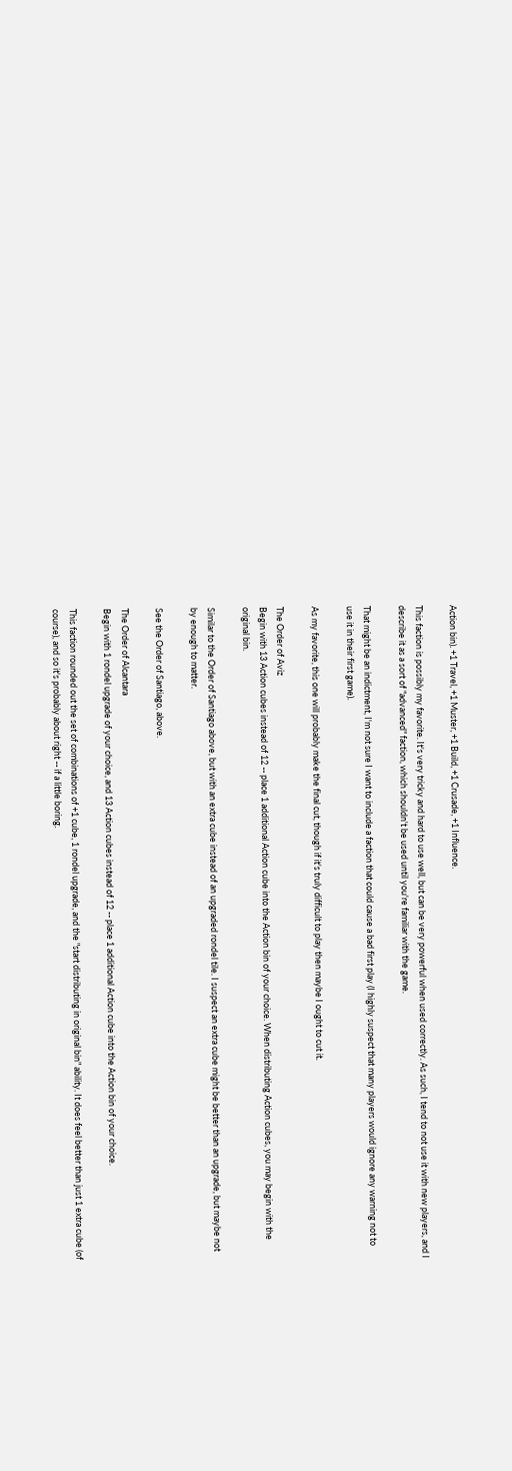Action bin). +1 Travel, +1 Muster, +1 Build, +1 Crusade, +1 Influence.

This faction is possibly my favorite. It's very tricky and hard to use well, but can be very powerful when used correctly. As such, I tend to not use it with new players, and I describe it as a sort of "advanced" faction, which shouldn't be used until you're familiar with the game.

That might be an indictment, I'm not sure I want to include a faction that could cause a bad first play (I highly suspect that many players would ignore any warning not to use it in their first game).

As my favorite, this one will probably make the final cut, though if it's truly difficult to play then maybe I ought to cut it.

The Order of Aviz
Begin with 13 Action cubes instead of 12 -- place 1 additional Action cube into the Action bin of your choice. When distributing Action cubes, you may begin with the original bin.

Similar to the Order of Santiago above, but with an extra cube instead of an upgraded rondel tile. I suspect an extra cube might be better than an upgrade, but maybe not by enough to matter.

See the Order of Santiago, above.

The Order of Alcantara
Begin with 1 rondel upgrade of your choice, and 13 Action cubes instead of 12 -- place 1 additional Action cube into the Action bin of your choice.

This faction rounded out the set of combinations of +1 cube, 1 rondel upgrade, and the "start distributing in original bin" ability. It does feel better than just 1 extra cube (of course), and so it's probably about right -- if a little boring.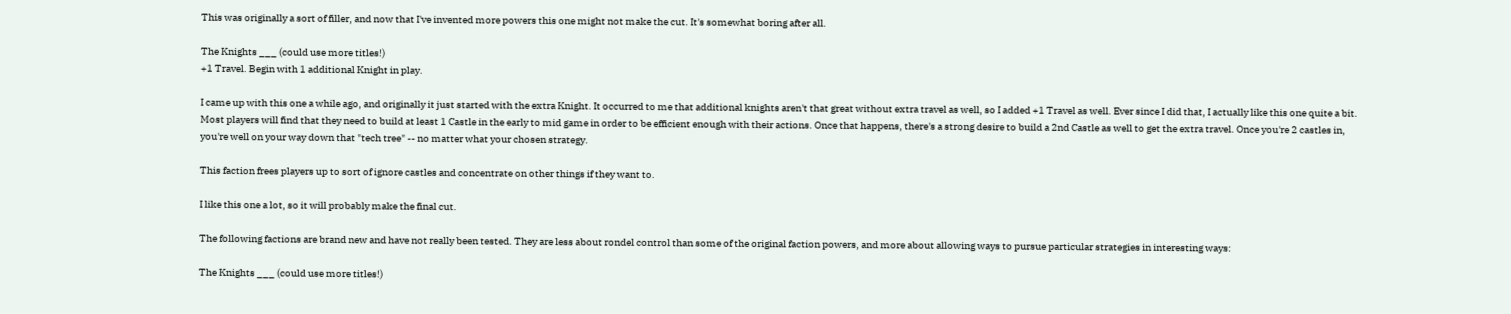This was originally a sort of filler, and now that I've invented more powers this one might not make the cut. It's somewhat boring after all.

The Knights ___ (could use more titles!)
+1 Travel. Begin with 1 additional Knight in play.

I came up with this one a while ago, and originally it just started with the extra Knight. It occurred to me that additional knights aren't that great without extra travel as well, so I added +1 Travel as well. Ever since I did that, I actually like this one quite a bit. Most players will find that they need to build at least 1 Castle in the early to mid game in order to be efficient enough with their actions. Once that happens, there's a strong desire to build a 2nd Castle as well to get the extra travel. Once you're 2 castles in, you're well on your way down that "tech tree" -- no matter what your chosen strategy.

This faction frees players up to sort of ignore castles and concentrate on other things if they want to.

I like this one a lot, so it will probably make the final cut.

The following factions are brand new and have not really been tested. They are less about rondel control than some of the original faction powers, and more about allowing ways to pursue particular strategies in interesting ways:

The Knights ___ (could use more titles!)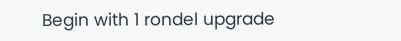Begin with 1 rondel upgrade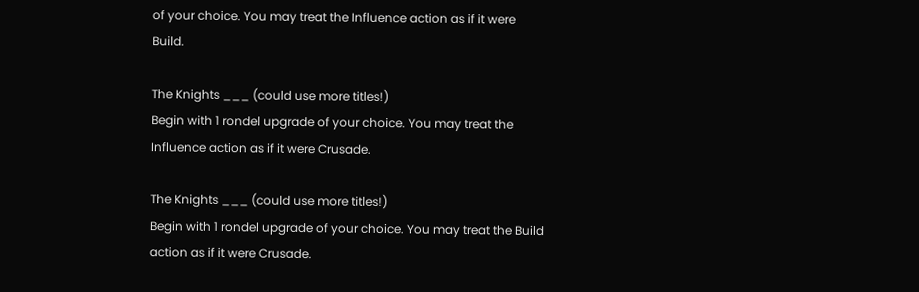of your choice. You may treat the Influence action as if it were Build.

The Knights ___ (could use more titles!)
Begin with 1 rondel upgrade of your choice. You may treat the Influence action as if it were Crusade.

The Knights ___ (could use more titles!)
Begin with 1 rondel upgrade of your choice. You may treat the Build action as if it were Crusade.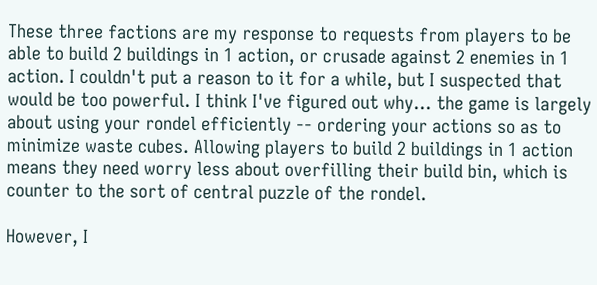These three factions are my response to requests from players to be able to build 2 buildings in 1 action, or crusade against 2 enemies in 1 action. I couldn't put a reason to it for a while, but I suspected that would be too powerful. I think I've figured out why... the game is largely about using your rondel efficiently -- ordering your actions so as to minimize waste cubes. Allowing players to build 2 buildings in 1 action means they need worry less about overfilling their build bin, which is counter to the sort of central puzzle of the rondel.

However, I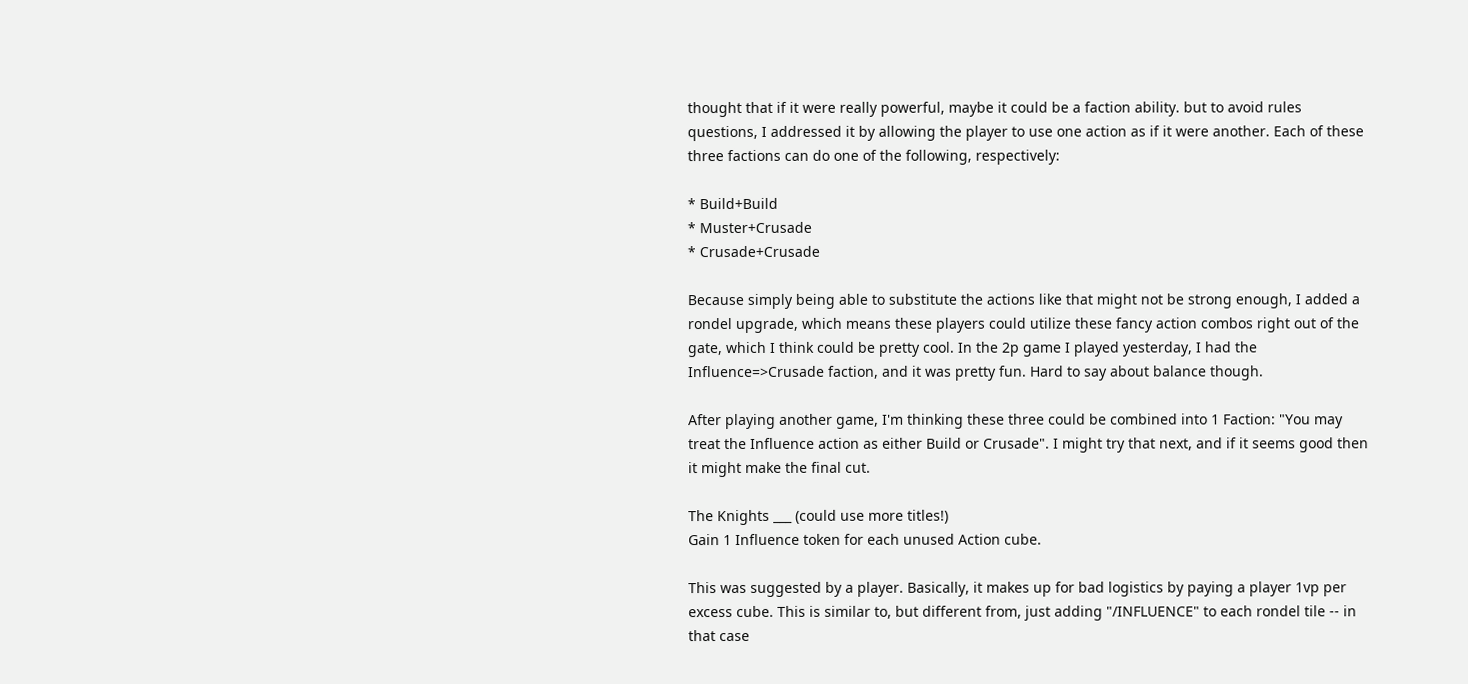thought that if it were really powerful, maybe it could be a faction ability. but to avoid rules questions, I addressed it by allowing the player to use one action as if it were another. Each of these three factions can do one of the following, respectively:

* Build+Build
* Muster+Crusade
* Crusade+Crusade

Because simply being able to substitute the actions like that might not be strong enough, I added a rondel upgrade, which means these players could utilize these fancy action combos right out of the gate, which I think could be pretty cool. In the 2p game I played yesterday, I had the Influence=>Crusade faction, and it was pretty fun. Hard to say about balance though.

After playing another game, I'm thinking these three could be combined into 1 Faction: "You may treat the Influence action as either Build or Crusade". I might try that next, and if it seems good then it might make the final cut.

The Knights ___ (could use more titles!)
Gain 1 Influence token for each unused Action cube.

This was suggested by a player. Basically, it makes up for bad logistics by paying a player 1vp per excess cube. This is similar to, but different from, just adding "/INFLUENCE" to each rondel tile -- in that case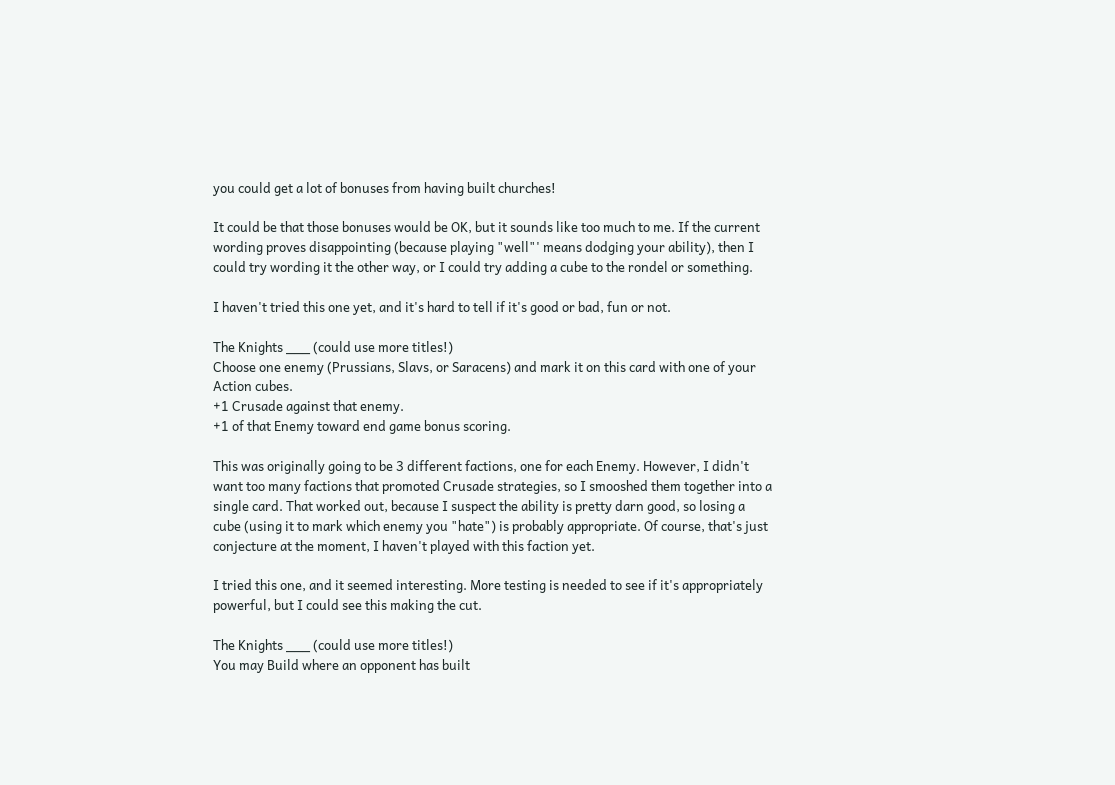you could get a lot of bonuses from having built churches!

It could be that those bonuses would be OK, but it sounds like too much to me. If the current wording proves disappointing (because playing "well"' means dodging your ability), then I could try wording it the other way, or I could try adding a cube to the rondel or something.

I haven't tried this one yet, and it's hard to tell if it's good or bad, fun or not.

The Knights ___ (could use more titles!)
Choose one enemy (Prussians, Slavs, or Saracens) and mark it on this card with one of your Action cubes.
+1 Crusade against that enemy.
+1 of that Enemy toward end game bonus scoring.

This was originally going to be 3 different factions, one for each Enemy. However, I didn't want too many factions that promoted Crusade strategies, so I smooshed them together into a single card. That worked out, because I suspect the ability is pretty darn good, so losing a cube (using it to mark which enemy you "hate") is probably appropriate. Of course, that's just conjecture at the moment, I haven't played with this faction yet.

I tried this one, and it seemed interesting. More testing is needed to see if it's appropriately powerful, but I could see this making the cut.

The Knights ___ (could use more titles!)
You may Build where an opponent has built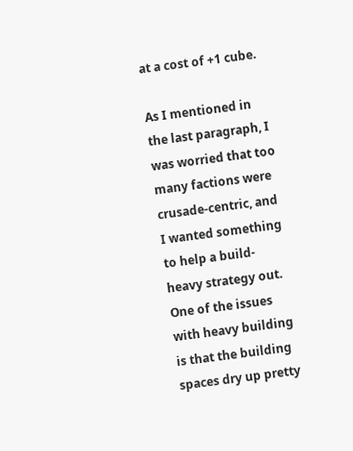at a cost of +1 cube.

As I mentioned in the last paragraph, I was worried that too many factions were crusade-centric, and I wanted something to help a build-heavy strategy out. One of the issues with heavy building is that the building spaces dry up pretty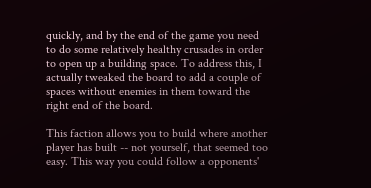quickly, and by the end of the game you need to do some relatively healthy crusades in order to open up a building space. To address this, I actually tweaked the board to add a couple of spaces without enemies in them toward the right end of the board.

This faction allows you to build where another player has built -- not yourself, that seemed too easy. This way you could follow a opponents'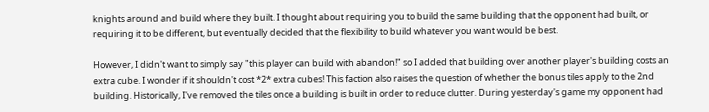knights around and build where they built. I thought about requiring you to build the same building that the opponent had built, or requiring it to be different, but eventually decided that the flexibility to build whatever you want would be best.

However, I didn't want to simply say "this player can build with abandon!" so I added that building over another player's building costs an extra cube. I wonder if it shouldn't cost *2* extra cubes! This faction also raises the question of whether the bonus tiles apply to the 2nd building. Historically, I've removed the tiles once a building is built in order to reduce clutter. During yesterday's game my opponent had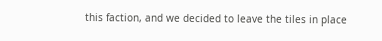this faction, and we decided to leave the tiles in place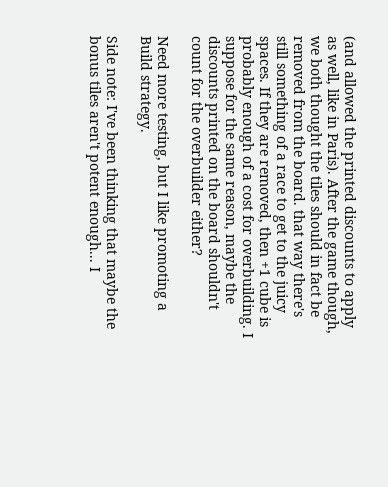(and allowed the printed discounts to apply as well, like in Paris). After the game though, we both thought the tiles should in fact be removed from the board. that way there's still something of a race to get to the juicy spaces. If they are removed, then +1 cube is probably enough of a cost for overbuilding. I suppose for the same reason, maybe the discounts printed on the board shouldn't count for the overbuilder either?

Need more testing, but I like promoting a Build strategy.

Side note: I've been thinking that maybe the bonus tiles aren't potent enough... I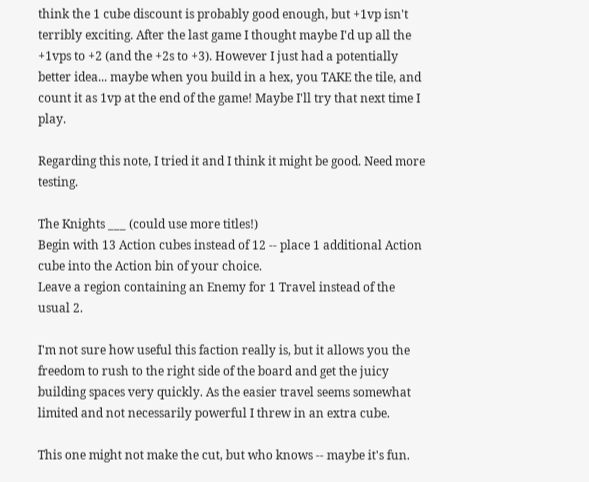think the 1 cube discount is probably good enough, but +1vp isn't terribly exciting. After the last game I thought maybe I'd up all the +1vps to +2 (and the +2s to +3). However I just had a potentially better idea... maybe when you build in a hex, you TAKE the tile, and count it as 1vp at the end of the game! Maybe I'll try that next time I play.

Regarding this note, I tried it and I think it might be good. Need more testing.

The Knights ___ (could use more titles!)
Begin with 13 Action cubes instead of 12 -- place 1 additional Action cube into the Action bin of your choice.
Leave a region containing an Enemy for 1 Travel instead of the usual 2.

I'm not sure how useful this faction really is, but it allows you the freedom to rush to the right side of the board and get the juicy building spaces very quickly. As the easier travel seems somewhat limited and not necessarily powerful I threw in an extra cube.

This one might not make the cut, but who knows -- maybe it's fun.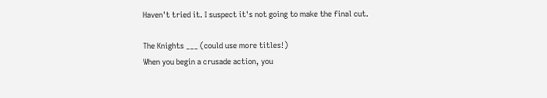Haven't tried it. I suspect it's not going to make the final cut.

The Knights ___ (could use more titles!)
When you begin a crusade action, you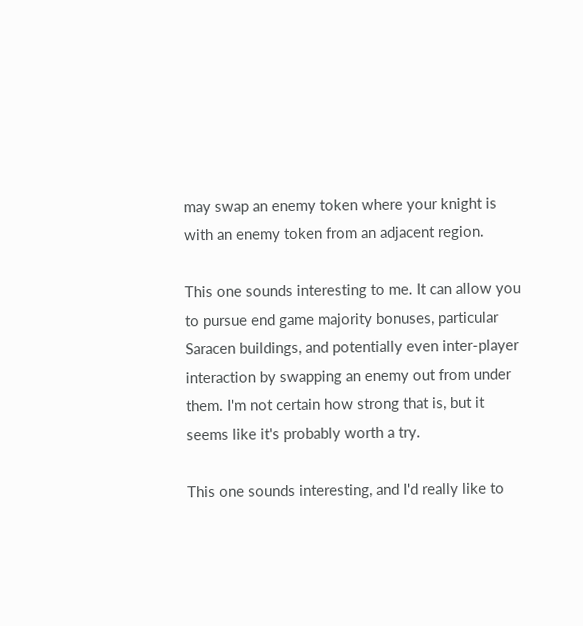may swap an enemy token where your knight is with an enemy token from an adjacent region.

This one sounds interesting to me. It can allow you to pursue end game majority bonuses, particular Saracen buildings, and potentially even inter-player interaction by swapping an enemy out from under them. I'm not certain how strong that is, but it seems like it's probably worth a try.

This one sounds interesting, and I'd really like to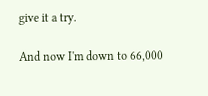give it a try.

And now I'm down to 66,000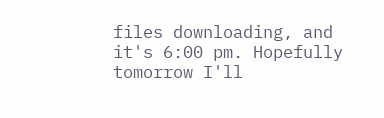files downloading, and it's 6:00 pm. Hopefully tomorrow I'll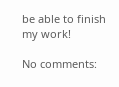be able to finish my work!

No comments: